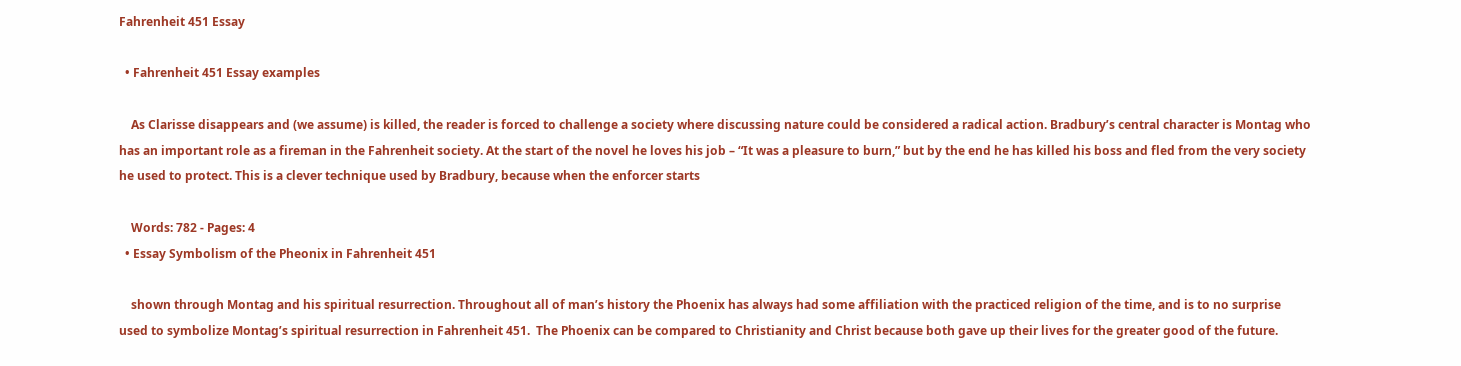Fahrenheit 451 Essay

  • Fahrenheit 451 Essay examples

    As Clarisse disappears and (we assume) is killed, the reader is forced to challenge a society where discussing nature could be considered a radical action. Bradbury’s central character is Montag who has an important role as a fireman in the Fahrenheit society. At the start of the novel he loves his job – “It was a pleasure to burn,” but by the end he has killed his boss and fled from the very society he used to protect. This is a clever technique used by Bradbury, because when the enforcer starts

    Words: 782 - Pages: 4
  • Essay Symbolism of the Pheonix in Fahrenheit 451

    shown through Montag and his spiritual resurrection. Throughout all of man’s history the Phoenix has always had some affiliation with the practiced religion of the time, and is to no surprise used to symbolize Montag’s spiritual resurrection in Fahrenheit 451.  The Phoenix can be compared to Christianity and Christ because both gave up their lives for the greater good of the future.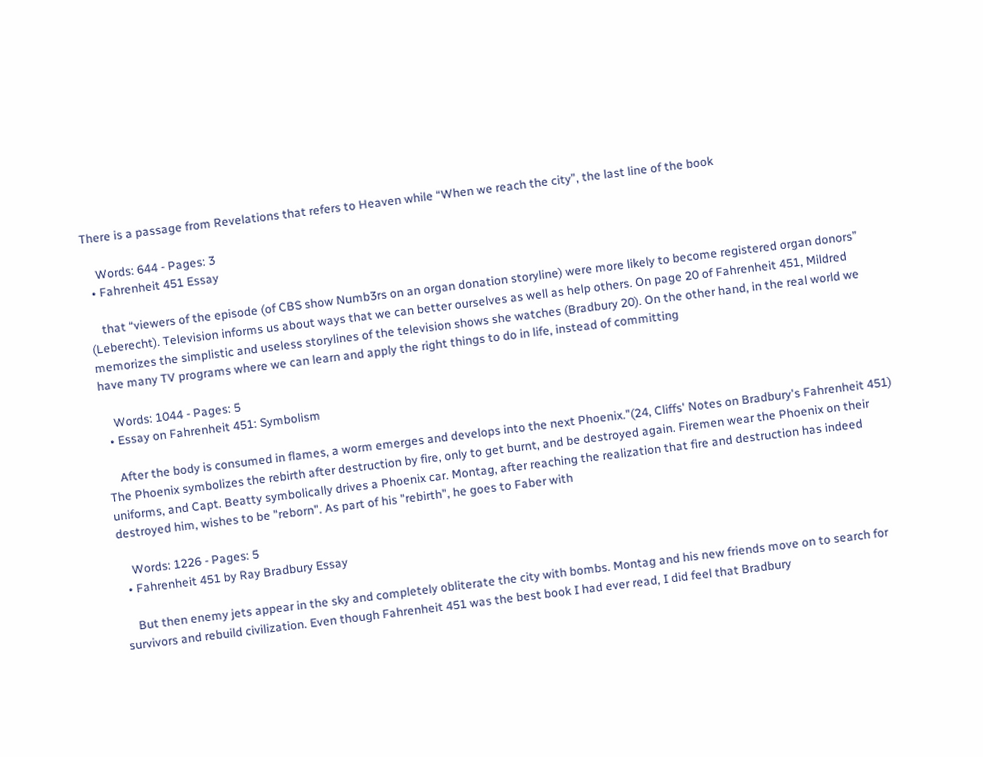There is a passage from Revelations that refers to Heaven while “When we reach the city”, the last line of the book

    Words: 644 - Pages: 3
  • Fahrenheit 451 Essay

    that “viewers of the episode (of CBS show Numb3rs on an organ donation storyline) were more likely to become registered organ donors” (Leberecht). Television informs us about ways that we can better ourselves as well as help others. On page 20 of Fahrenheit 451, Mildred memorizes the simplistic and useless storylines of the television shows she watches (Bradbury 20). On the other hand, in the real world we have many TV programs where we can learn and apply the right things to do in life, instead of committing

    Words: 1044 - Pages: 5
  • Essay on Fahrenheit 451: Symbolism

    After the body is consumed in flames, a worm emerges and develops into the next Phoenix."(24, Cliffs' Notes on Bradbury's Fahrenheit 451) The Phoenix symbolizes the rebirth after destruction by fire, only to get burnt, and be destroyed again. Firemen wear the Phoenix on their uniforms, and Capt. Beatty symbolically drives a Phoenix car. Montag, after reaching the realization that fire and destruction has indeed destroyed him, wishes to be "reborn". As part of his "rebirth", he goes to Faber with

    Words: 1226 - Pages: 5
  • Fahrenheit 451 by Ray Bradbury Essay

    But then enemy jets appear in the sky and completely obliterate the city with bombs. Montag and his new friends move on to search for survivors and rebuild civilization. Even though Fahrenheit 451 was the best book I had ever read, I did feel that Bradbury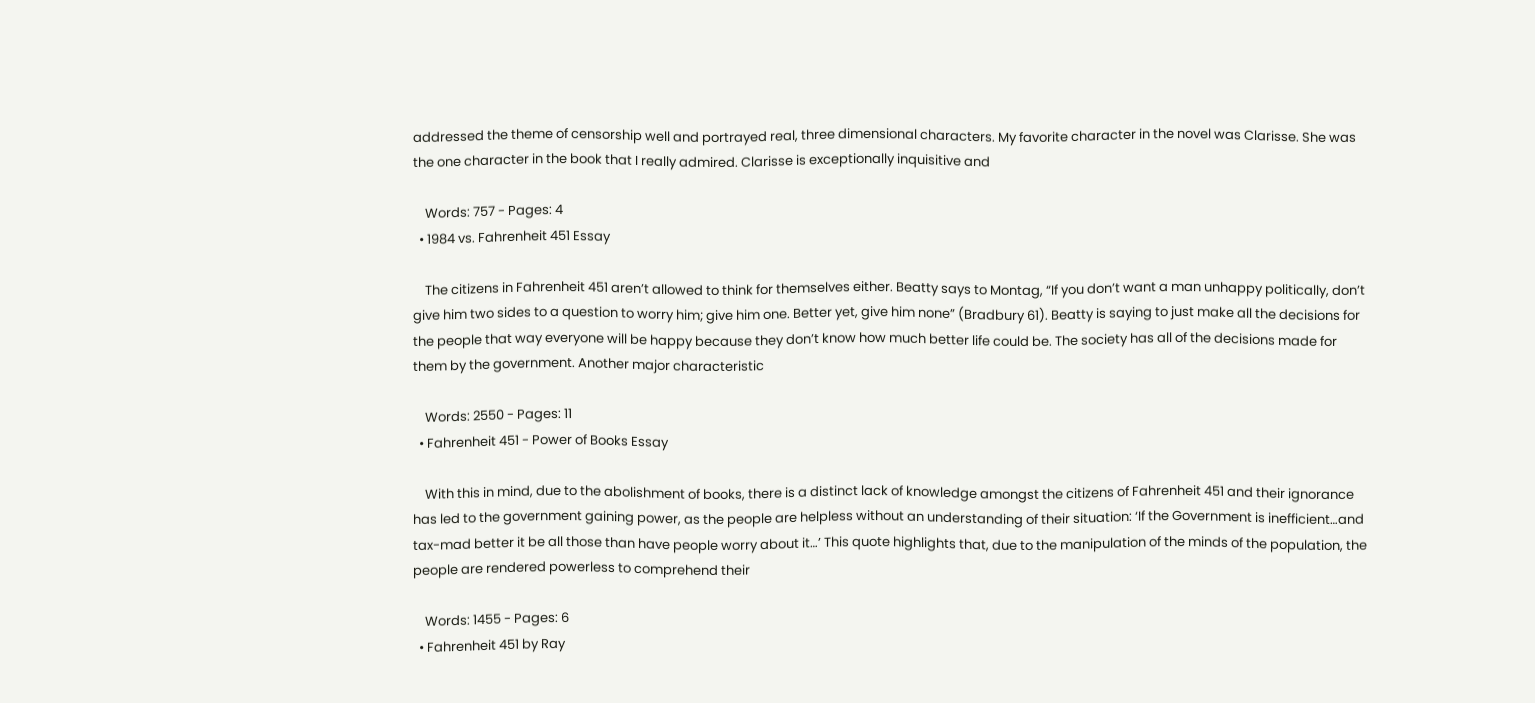addressed the theme of censorship well and portrayed real, three dimensional characters. My favorite character in the novel was Clarisse. She was the one character in the book that I really admired. Clarisse is exceptionally inquisitive and

    Words: 757 - Pages: 4
  • 1984 vs. Fahrenheit 451 Essay

    The citizens in Fahrenheit 451 aren’t allowed to think for themselves either. Beatty says to Montag, “If you don’t want a man unhappy politically, don’t give him two sides to a question to worry him; give him one. Better yet, give him none” (Bradbury 61). Beatty is saying to just make all the decisions for the people that way everyone will be happy because they don’t know how much better life could be. The society has all of the decisions made for them by the government. Another major characteristic

    Words: 2550 - Pages: 11
  • Fahrenheit 451 - Power of Books Essay

    With this in mind, due to the abolishment of books, there is a distinct lack of knowledge amongst the citizens of Fahrenheit 451 and their ignorance has led to the government gaining power, as the people are helpless without an understanding of their situation: ‘If the Government is inefficient…and tax-mad better it be all those than have people worry about it…’ This quote highlights that, due to the manipulation of the minds of the population, the people are rendered powerless to comprehend their

    Words: 1455 - Pages: 6
  • Fahrenheit 451 by Ray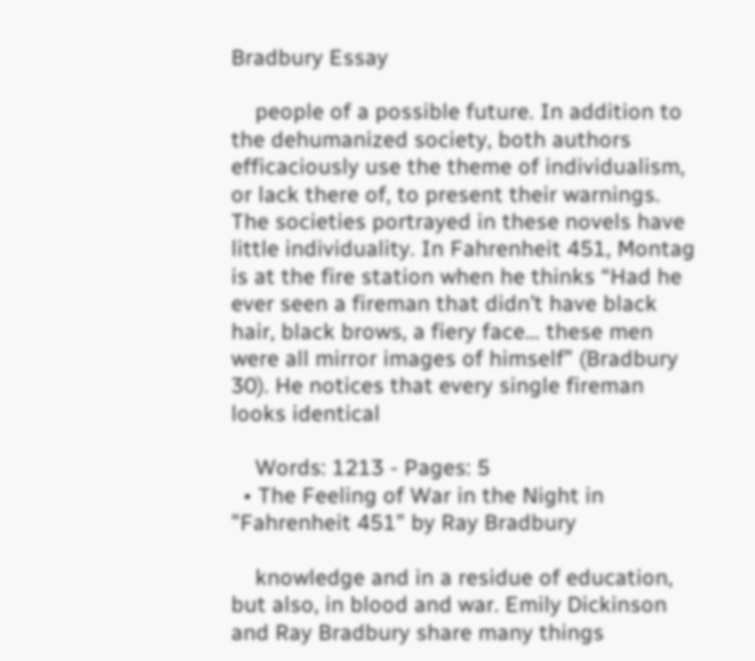Bradbury Essay

    people of a possible future. In addition to the dehumanized society, both authors efficaciously use the theme of individualism, or lack there of, to present their warnings. The societies portrayed in these novels have little individuality. In Fahrenheit 451, Montag is at the fire station when he thinks “Had he ever seen a fireman that didn’t have black hair, black brows, a fiery face… these men were all mirror images of himself” (Bradbury 30). He notices that every single fireman looks identical

    Words: 1213 - Pages: 5
  • The Feeling of War in the Night in "Fahrenheit 451" by Ray Bradbury

    knowledge and in a residue of education, but also, in blood and war. Emily Dickinson and Ray Bradbury share many things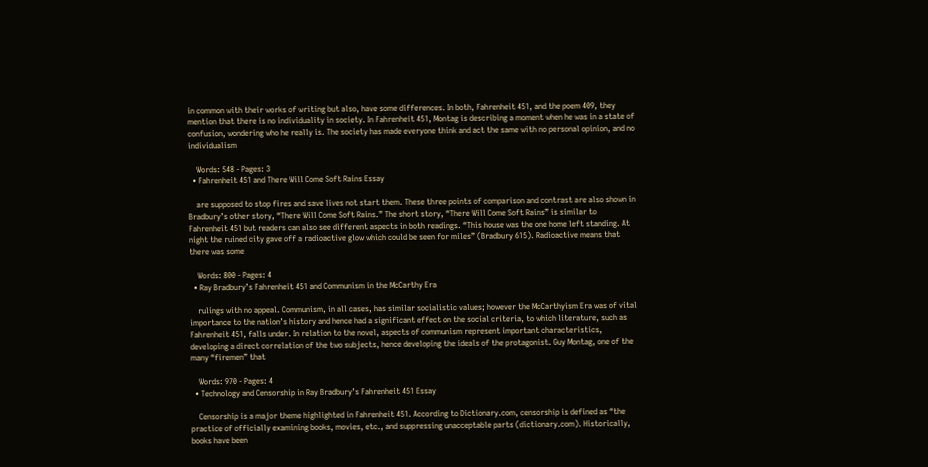in common with their works of writing but also, have some differences. In both, Fahrenheit 451, and the poem 409, they mention that there is no individuality in society. In Fahrenheit 451, Montag is describing a moment when he was in a state of confusion, wondering who he really is. The society has made everyone think and act the same with no personal opinion, and no individualism

    Words: 548 - Pages: 3
  • Fahrenheit 451 and There Will Come Soft Rains Essay

    are supposed to stop fires and save lives not start them. These three points of comparison and contrast are also shown in Bradbury’s other story, “There Will Come Soft Rains.” The short story, “There Will Come Soft Rains” is similar to Fahrenheit 451 but readers can also see different aspects in both readings. “This house was the one home left standing. At night the ruined city gave off a radioactive glow which could be seen for miles” (Bradbury 615). Radioactive means that there was some

    Words: 800 - Pages: 4
  • Ray Bradbury’s Fahrenheit 451 and Communism in the McCarthy Era

    rulings with no appeal. Communism, in all cases, has similar socialistic values; however the McCarthyism Era was of vital importance to the nation’s history and hence had a significant effect on the social criteria, to which literature, such as Fahrenheit 451, falls under. In relation to the novel, aspects of communism represent important characteristics, developing a direct correlation of the two subjects, hence developing the ideals of the protagonist. Guy Montag, one of the many “firemen” that

    Words: 970 - Pages: 4
  • Technology and Censorship in Ray Bradbury’s Fahrenheit 451 Essay

    Censorship is a major theme highlighted in Fahrenheit 451. According to Dictionary.com, censorship is defined as “the practice of officially examining books, movies, etc., and suppressing unacceptable parts (dictionary.com). Historically, books have been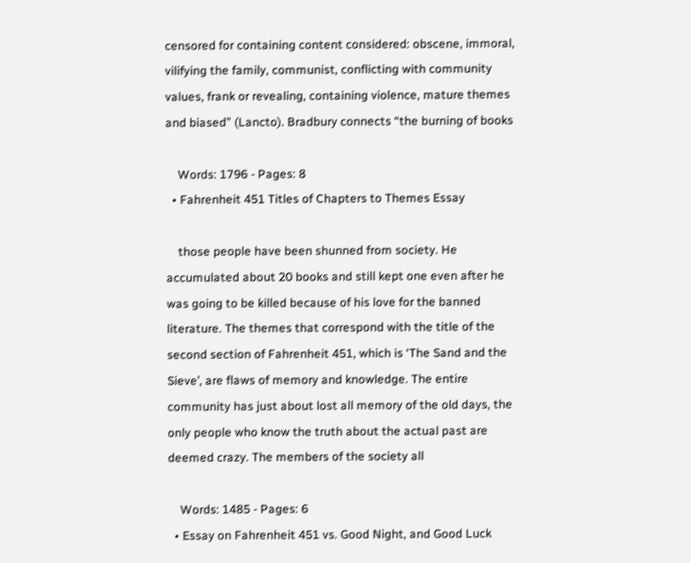censored for containing content considered: obscene, immoral, vilifying the family, communist, conflicting with community values, frank or revealing, containing violence, mature themes and biased” (Lancto). Bradbury connects “the burning of books

    Words: 1796 - Pages: 8
  • Fahrenheit 451 Titles of Chapters to Themes Essay

    those people have been shunned from society. He accumulated about 20 books and still kept one even after he was going to be killed because of his love for the banned literature. The themes that correspond with the title of the second section of Fahrenheit 451, which is ‘The Sand and the Sieve’, are flaws of memory and knowledge. The entire community has just about lost all memory of the old days, the only people who know the truth about the actual past are deemed crazy. The members of the society all

    Words: 1485 - Pages: 6
  • Essay on Fahrenheit 451 vs. Good Night, and Good Luck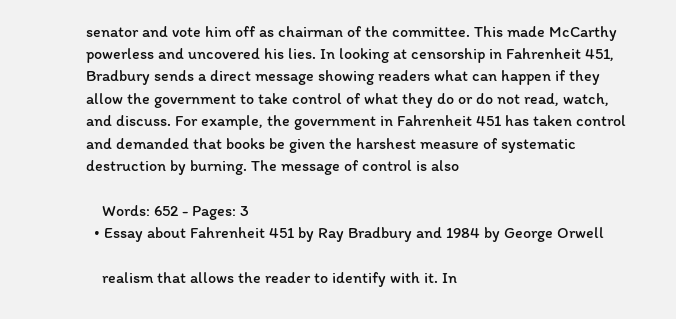senator and vote him off as chairman of the committee. This made McCarthy powerless and uncovered his lies. In looking at censorship in Fahrenheit 451, Bradbury sends a direct message showing readers what can happen if they allow the government to take control of what they do or do not read, watch, and discuss. For example, the government in Fahrenheit 451 has taken control and demanded that books be given the harshest measure of systematic destruction by burning. The message of control is also

    Words: 652 - Pages: 3
  • Essay about Fahrenheit 451 by Ray Bradbury and 1984 by George Orwell

    realism that allows the reader to identify with it. In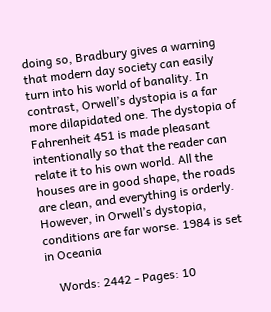doing so, Bradbury gives a warning that modern day society can easily turn into his world of banality. In contrast, Orwell’s dystopia is a far more dilapidated one. The dystopia of Fahrenheit 451 is made pleasant intentionally so that the reader can relate it to his own world. All the houses are in good shape, the roads are clean, and everything is orderly. However, in Orwell’s dystopia, conditions are far worse. 1984 is set in Oceania

    Words: 2442 - Pages: 10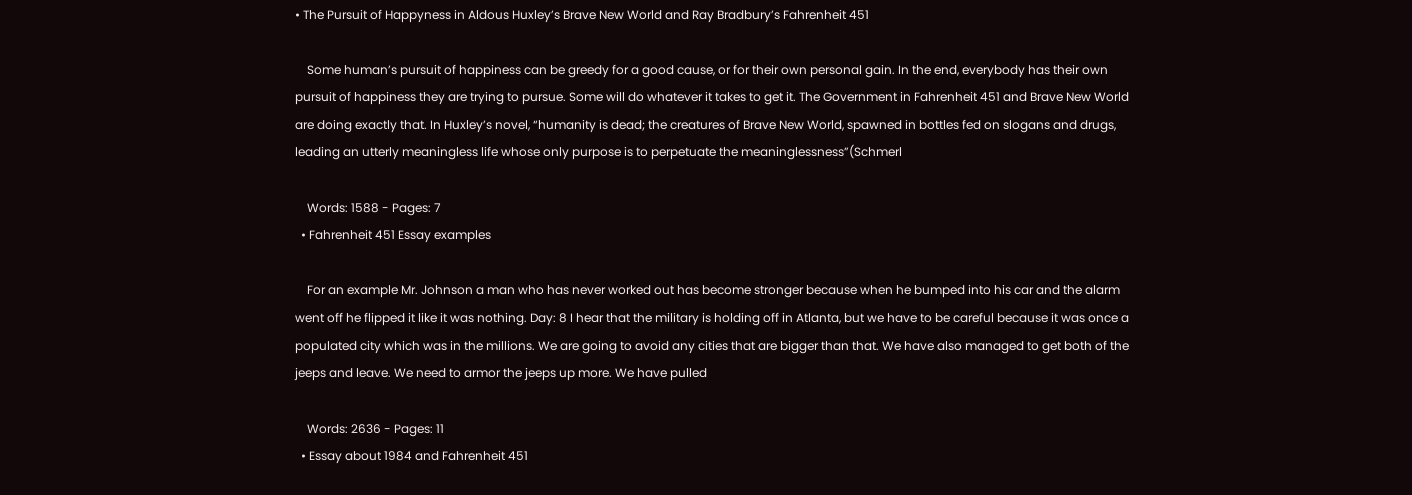• The Pursuit of Happyness in Aldous Huxley’s Brave New World and Ray Bradbury’s Fahrenheit 451

    Some human’s pursuit of happiness can be greedy for a good cause, or for their own personal gain. In the end, everybody has their own pursuit of happiness they are trying to pursue. Some will do whatever it takes to get it. The Government in Fahrenheit 451 and Brave New World are doing exactly that. In Huxley’s novel, “humanity is dead; the creatures of Brave New World, spawned in bottles fed on slogans and drugs, leading an utterly meaningless life whose only purpose is to perpetuate the meaninglessness”(Schmerl

    Words: 1588 - Pages: 7
  • Fahrenheit 451 Essay examples

    For an example Mr. Johnson a man who has never worked out has become stronger because when he bumped into his car and the alarm went off he flipped it like it was nothing. Day: 8 I hear that the military is holding off in Atlanta, but we have to be careful because it was once a populated city which was in the millions. We are going to avoid any cities that are bigger than that. We have also managed to get both of the jeeps and leave. We need to armor the jeeps up more. We have pulled

    Words: 2636 - Pages: 11
  • Essay about 1984 and Fahrenheit 451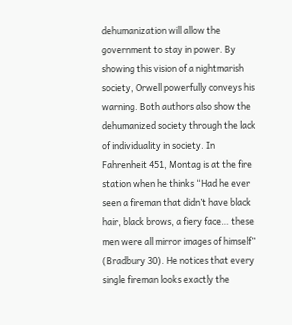dehumanization will allow the government to stay in power. By showing this vision of a nightmarish society, Orwell powerfully conveys his warning. Both authors also show the dehumanized society through the lack of individuality in society. In Fahrenheit 451, Montag is at the fire station when he thinks “Had he ever seen a fireman that didn’t have black hair, black brows, a fiery face… these men were all mirror images of himself” (Bradbury 30). He notices that every single fireman looks exactly the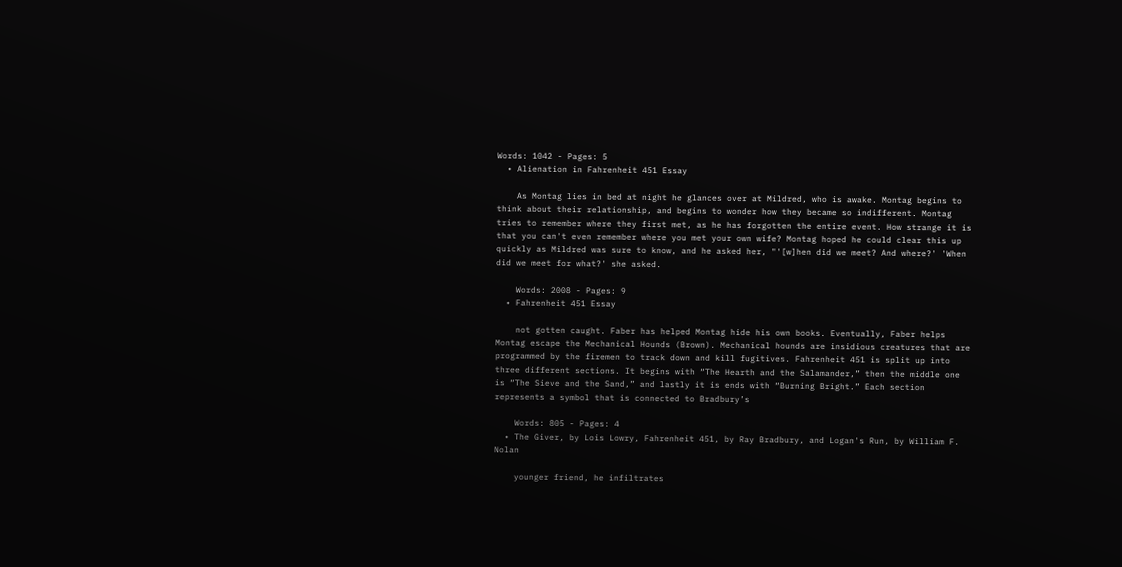Words: 1042 - Pages: 5
  • Alienation in Fahrenheit 451 Essay

    As Montag lies in bed at night he glances over at Mildred, who is awake. Montag begins to think about their relationship, and begins to wonder how they became so indifferent. Montag tries to remember where they first met, as he has forgotten the entire event. How strange it is that you can't even remember where you met your own wife? Montag hoped he could clear this up quickly as Mildred was sure to know, and he asked her, "'[w]hen did we meet? And where?' 'When did we meet for what?' she asked.

    Words: 2008 - Pages: 9
  • Fahrenheit 451 Essay

    not gotten caught. Faber has helped Montag hide his own books. Eventually, Faber helps Montag escape the Mechanical Hounds (Brown). Mechanical hounds are insidious creatures that are programmed by the firemen to track down and kill fugitives. Fahrenheit 451 is split up into three different sections. It begins with “The Hearth and the Salamander,” then the middle one is “The Sieve and the Sand,” and lastly it is ends with “Burning Bright.” Each section represents a symbol that is connected to Bradbury’s

    Words: 805 - Pages: 4
  • The Giver, by Lois Lowry, Fahrenheit 451, by Ray Bradbury, and Logan's Run, by William F. Nolan

    younger friend, he infiltrates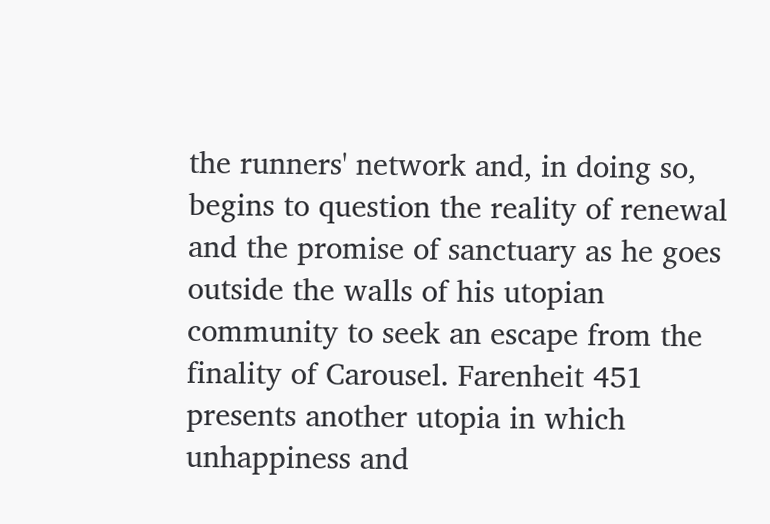the runners' network and, in doing so, begins to question the reality of renewal and the promise of sanctuary as he goes outside the walls of his utopian community to seek an escape from the finality of Carousel. Farenheit 451 presents another utopia in which unhappiness and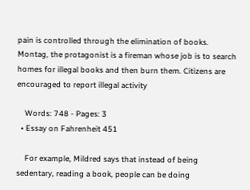pain is controlled through the elimination of books. Montag, the protagonist is a fireman whose job is to search homes for illegal books and then burn them. Citizens are encouraged to report illegal activity

    Words: 748 - Pages: 3
  • Essay on Fahrenheit 451

    For example, Mildred says that instead of being sedentary, reading a book, people can be doing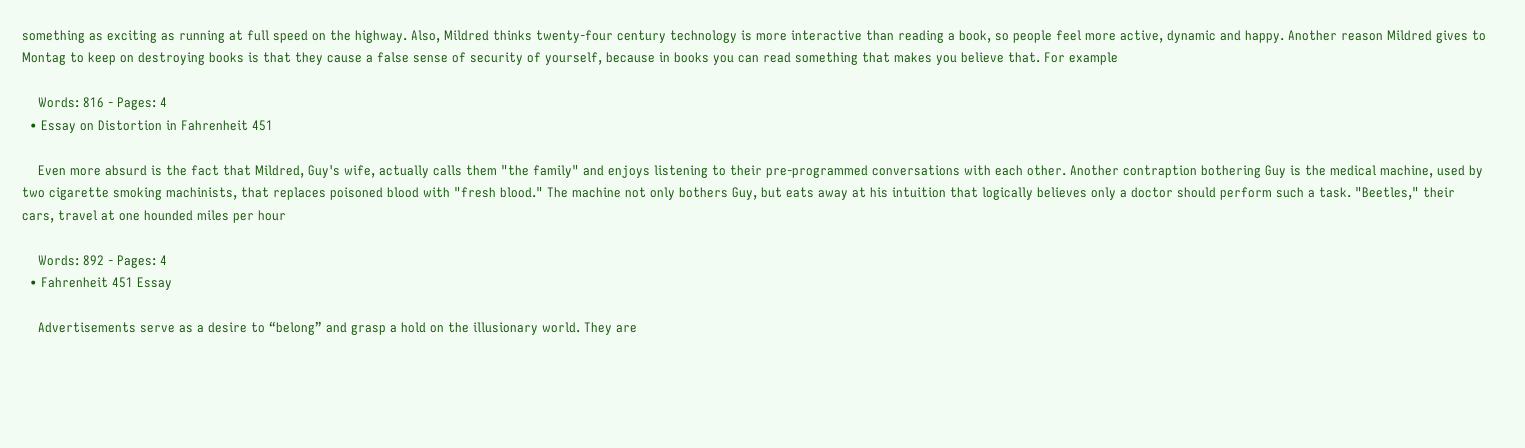something as exciting as running at full speed on the highway. Also, Mildred thinks twenty-four century technology is more interactive than reading a book, so people feel more active, dynamic and happy. Another reason Mildred gives to Montag to keep on destroying books is that they cause a false sense of security of yourself, because in books you can read something that makes you believe that. For example

    Words: 816 - Pages: 4
  • Essay on Distortion in Fahrenheit 451

    Even more absurd is the fact that Mildred, Guy's wife, actually calls them "the family" and enjoys listening to their pre-programmed conversations with each other. Another contraption bothering Guy is the medical machine, used by two cigarette smoking machinists, that replaces poisoned blood with "fresh blood." The machine not only bothers Guy, but eats away at his intuition that logically believes only a doctor should perform such a task. "Beetles," their cars, travel at one hounded miles per hour

    Words: 892 - Pages: 4
  • Fahrenheit 451 Essay

    Advertisements serve as a desire to “belong” and grasp a hold on the illusionary world. They are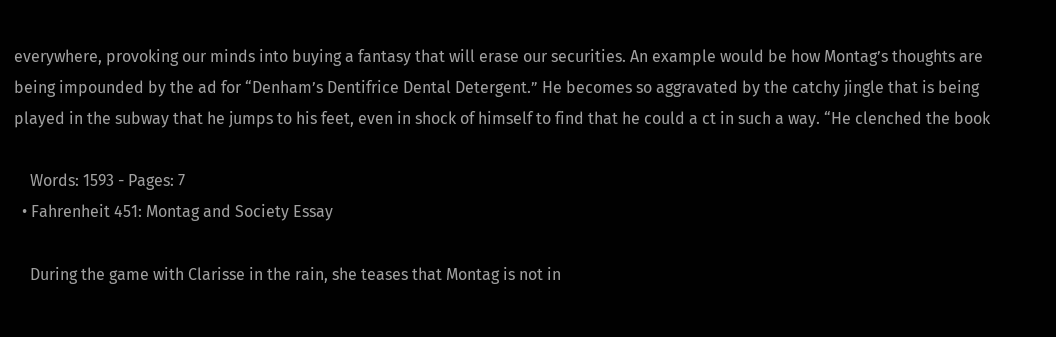everywhere, provoking our minds into buying a fantasy that will erase our securities. An example would be how Montag’s thoughts are being impounded by the ad for “Denham’s Dentifrice Dental Detergent.” He becomes so aggravated by the catchy jingle that is being played in the subway that he jumps to his feet, even in shock of himself to find that he could a ct in such a way. “He clenched the book

    Words: 1593 - Pages: 7
  • Fahrenheit 451: Montag and Society Essay

    During the game with Clarisse in the rain, she teases that Montag is not in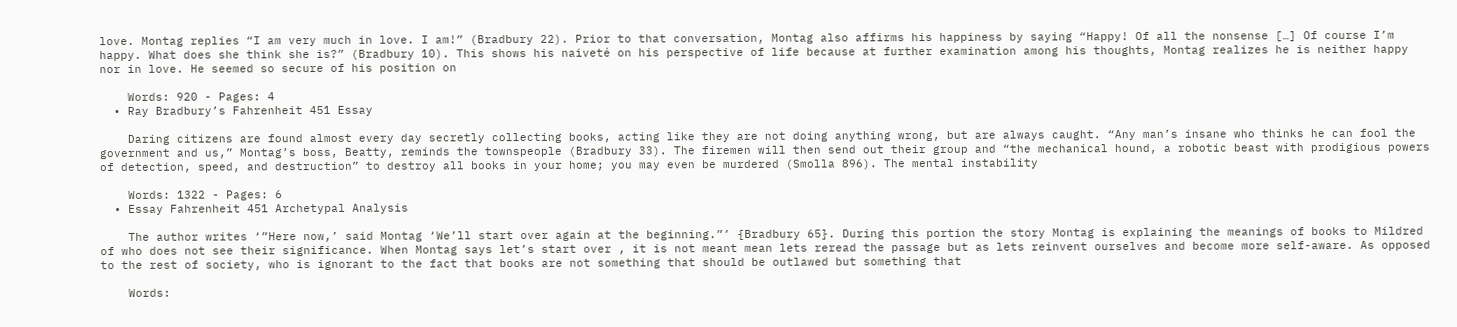love. Montag replies “I am very much in love. I am!” (Bradbury 22). Prior to that conversation, Montag also affirms his happiness by saying “Happy! Of all the nonsense […] Of course I’m happy. What does she think she is?” (Bradbury 10). This shows his naiveté on his perspective of life because at further examination among his thoughts, Montag realizes he is neither happy nor in love. He seemed so secure of his position on

    Words: 920 - Pages: 4
  • Ray Bradbury’s Fahrenheit 451 Essay

    Daring citizens are found almost every day secretly collecting books, acting like they are not doing anything wrong, but are always caught. “Any man’s insane who thinks he can fool the government and us,” Montag’s boss, Beatty, reminds the townspeople (Bradbury 33). The firemen will then send out their group and “the mechanical hound, a robotic beast with prodigious powers of detection, speed, and destruction” to destroy all books in your home; you may even be murdered (Smolla 896). The mental instability

    Words: 1322 - Pages: 6
  • Essay Fahrenheit 451 Archetypal Analysis

    The author writes ‘”Here now,’ said Montag ‘We’ll start over again at the beginning.”’ {Bradbury 65}. During this portion the story Montag is explaining the meanings of books to Mildred of who does not see their significance. When Montag says let’s start over , it is not meant mean lets reread the passage but as lets reinvent ourselves and become more self-aware. As opposed to the rest of society, who is ignorant to the fact that books are not something that should be outlawed but something that

    Words: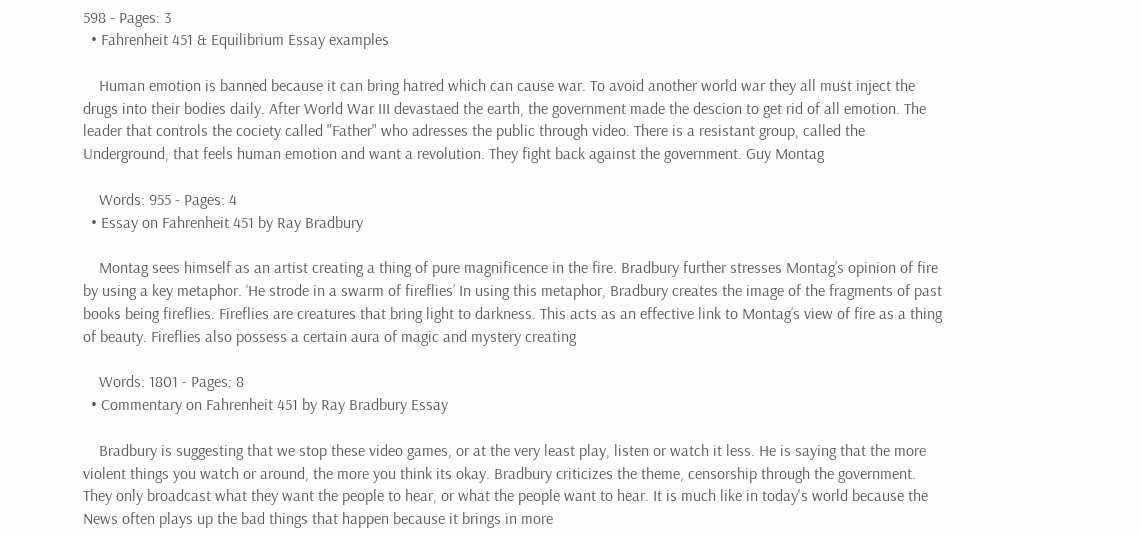598 - Pages: 3
  • Fahrenheit 451 & Equilibrium Essay examples

    Human emotion is banned because it can bring hatred which can cause war. To avoid another world war they all must inject the drugs into their bodies daily. After World War III devastaed the earth, the government made the descion to get rid of all emotion. The leader that controls the cociety called "Father" who adresses the public through video. There is a resistant group, called the Underground, that feels human emotion and want a revolution. They fight back against the government. Guy Montag

    Words: 955 - Pages: 4
  • Essay on Fahrenheit 451 by Ray Bradbury

    Montag sees himself as an artist creating a thing of pure magnificence in the fire. Bradbury further stresses Montag’s opinion of fire by using a key metaphor. ‘He strode in a swarm of fireflies’ In using this metaphor, Bradbury creates the image of the fragments of past books being fireflies. Fireflies are creatures that bring light to darkness. This acts as an effective link to Montag’s view of fire as a thing of beauty. Fireflies also possess a certain aura of magic and mystery creating

    Words: 1801 - Pages: 8
  • Commentary on Fahrenheit 451 by Ray Bradbury Essay

    Bradbury is suggesting that we stop these video games, or at the very least play, listen or watch it less. He is saying that the more violent things you watch or around, the more you think its okay. Bradbury criticizes the theme, censorship through the government. They only broadcast what they want the people to hear, or what the people want to hear. It is much like in today's world because the News often plays up the bad things that happen because it brings in more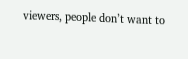viewers, people don’t want to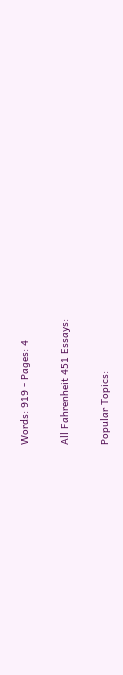Words: 919 - Pages: 4

All Fahrenheit 451 Essays:

Popular Topics: